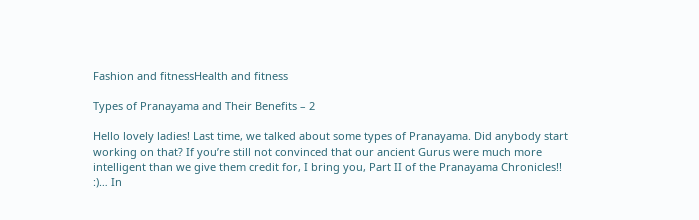Fashion and fitnessHealth and fitness

Types of Pranayama and Their Benefits – 2

Hello lovely ladies! Last time, we talked about some types of Pranayama. Did anybody start working on that? If you’re still not convinced that our ancient Gurus were much more intelligent than we give them credit for, I bring you, Part II of the Pranayama Chronicles!! :)… In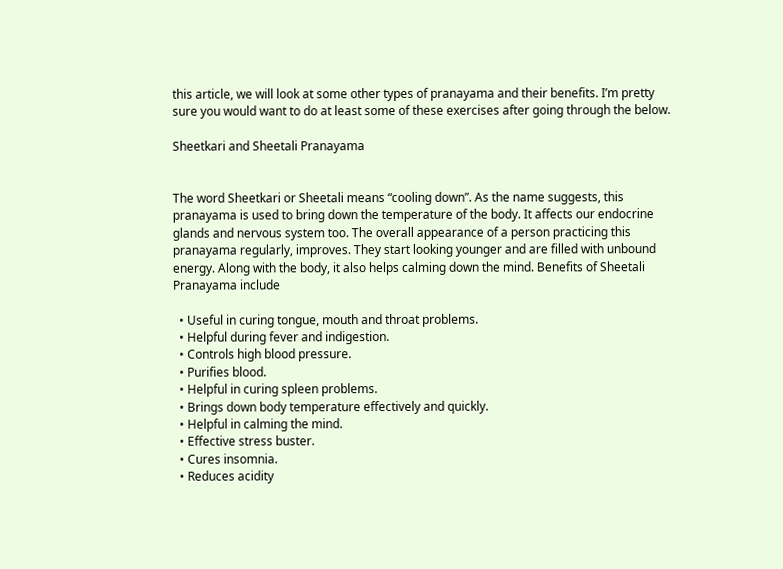this article, we will look at some other types of pranayama and their benefits. I’m pretty sure you would want to do at least some of these exercises after going through the below.

Sheetkari and Sheetali Pranayama


The word Sheetkari or Sheetali means “cooling down”. As the name suggests, this pranayama is used to bring down the temperature of the body. It affects our endocrine glands and nervous system too. The overall appearance of a person practicing this pranayama regularly, improves. They start looking younger and are filled with unbound energy. Along with the body, it also helps calming down the mind. Benefits of Sheetali Pranayama include

  • Useful in curing tongue, mouth and throat problems.
  • Helpful during fever and indigestion.
  • Controls high blood pressure.
  • Purifies blood.
  • Helpful in curing spleen problems.
  • Brings down body temperature effectively and quickly.
  • Helpful in calming the mind.
  • Effective stress buster.
  • Cures insomnia.
  • Reduces acidity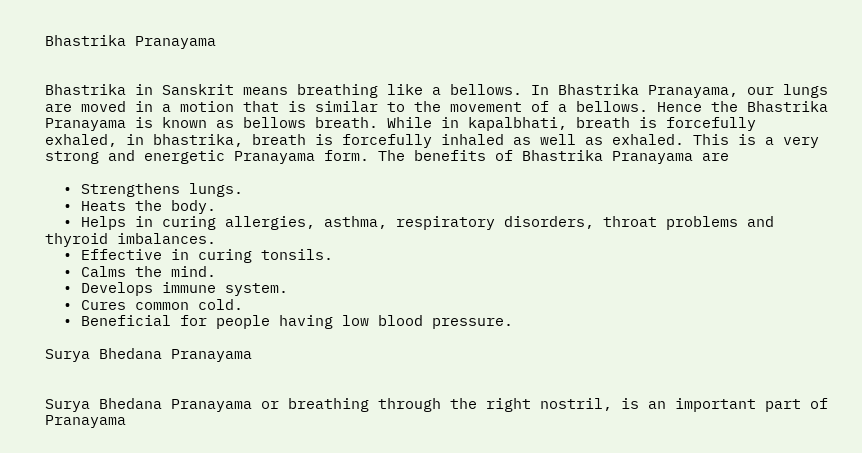Bhastrika Pranayama


Bhastrika in Sanskrit means breathing like a bellows. In Bhastrika Pranayama, our lungs are moved in a motion that is similar to the movement of a bellows. Hence the Bhastrika Pranayama is known as bellows breath. While in kapalbhati, breath is forcefully exhaled, in bhastrika, breath is forcefully inhaled as well as exhaled. This is a very strong and energetic Pranayama form. The benefits of Bhastrika Pranayama are

  • Strengthens lungs.
  • Heats the body.
  • Helps in curing allergies, asthma, respiratory disorders, throat problems and thyroid imbalances.
  • Effective in curing tonsils.
  • Calms the mind.
  • Develops immune system.
  • Cures common cold.
  • Beneficial for people having low blood pressure.

Surya Bhedana Pranayama


Surya Bhedana Pranayama or breathing through the right nostril, is an important part of Pranayama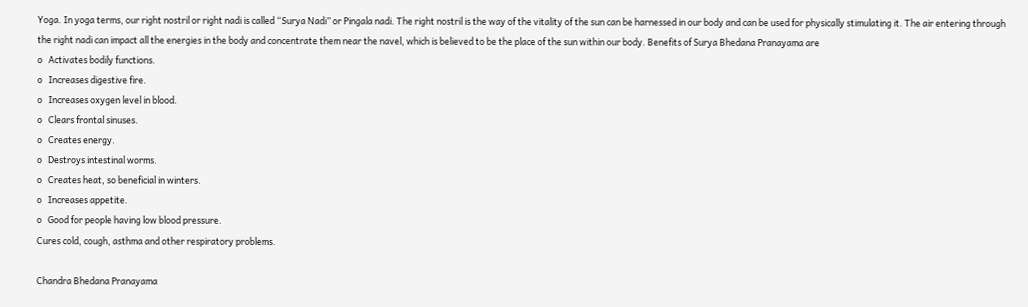Yoga. In yoga terms, our right nostril or right nadi is called “Surya Nadi” or Pingala nadi. The right nostril is the way of the vitality of the sun can be harnessed in our body and can be used for physically stimulating it. The air entering through the right nadi can impact all the energies in the body and concentrate them near the navel, which is believed to be the place of the sun within our body. Benefits of Surya Bhedana Pranayama are
o   Activates bodily functions.
o   Increases digestive fire.
o   Increases oxygen level in blood.
o   Clears frontal sinuses.
o   Creates energy.
o   Destroys intestinal worms.
o   Creates heat, so beneficial in winters.
o   Increases appetite.
o   Good for people having low blood pressure.
Cures cold, cough, asthma and other respiratory problems.

Chandra Bhedana Pranayama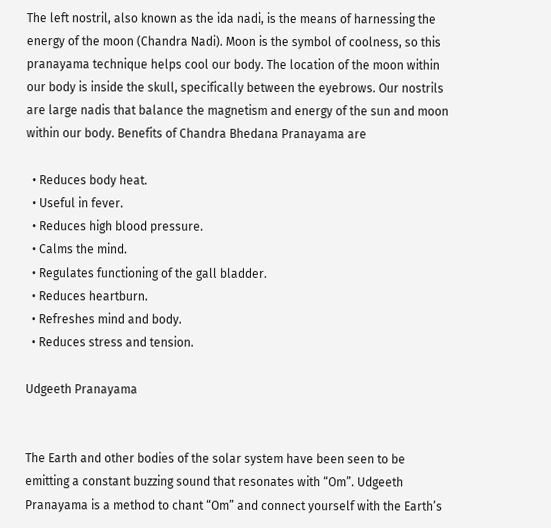The left nostril, also known as the ida nadi, is the means of harnessing the energy of the moon (Chandra Nadi). Moon is the symbol of coolness, so this pranayama technique helps cool our body. The location of the moon within our body is inside the skull, specifically between the eyebrows. Our nostrils are large nadis that balance the magnetism and energy of the sun and moon within our body. Benefits of Chandra Bhedana Pranayama are

  • Reduces body heat.
  • Useful in fever.
  • Reduces high blood pressure.
  • Calms the mind.
  • Regulates functioning of the gall bladder.
  • Reduces heartburn.
  • Refreshes mind and body.
  • Reduces stress and tension.

Udgeeth Pranayama


The Earth and other bodies of the solar system have been seen to be emitting a constant buzzing sound that resonates with “Om”. Udgeeth Pranayama is a method to chant “Om” and connect yourself with the Earth’s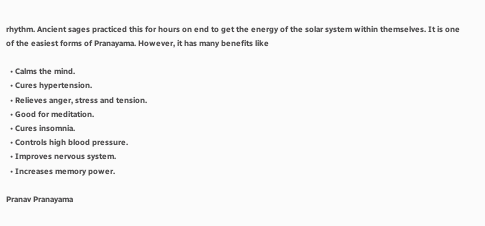rhythm. Ancient sages practiced this for hours on end to get the energy of the solar system within themselves. It is one of the easiest forms of Pranayama. However, it has many benefits like

  • Calms the mind.
  • Cures hypertension.
  • Relieves anger, stress and tension.
  • Good for meditation.
  • Cures insomnia.
  • Controls high blood pressure.
  • Improves nervous system.
  • Increases memory power.

Pranav Pranayama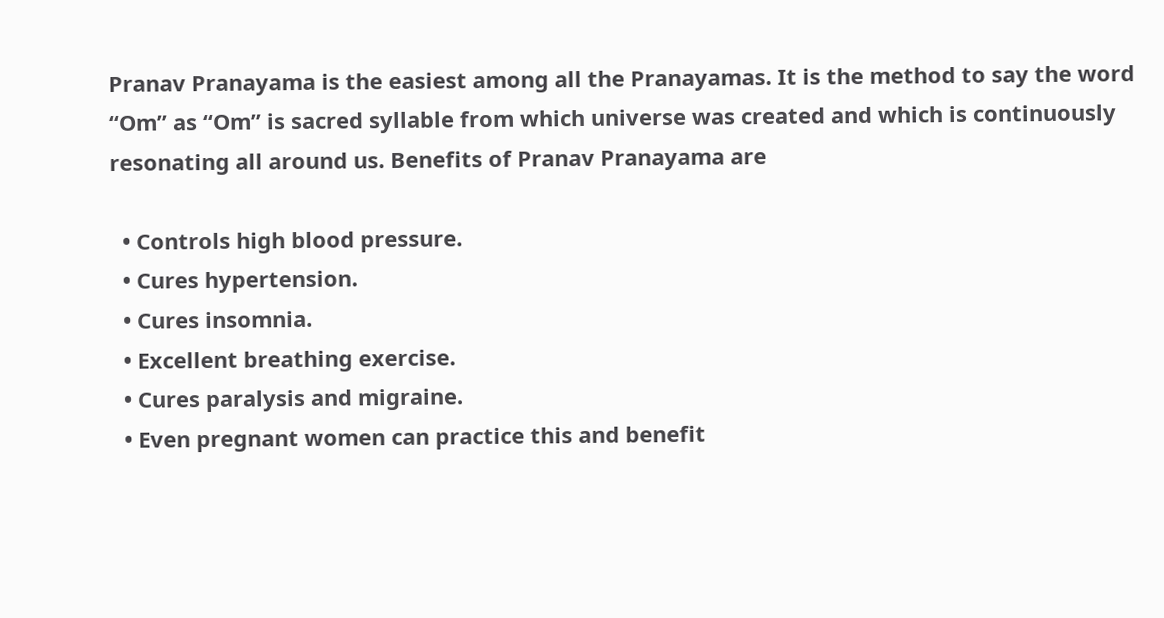Pranav Pranayama is the easiest among all the Pranayamas. It is the method to say the word “Om” as “Om” is sacred syllable from which universe was created and which is continuously resonating all around us. Benefits of Pranav Pranayama are

  • Controls high blood pressure.
  • Cures hypertension.
  • Cures insomnia.
  • Excellent breathing exercise.
  • Cures paralysis and migraine.
  • Even pregnant women can practice this and benefit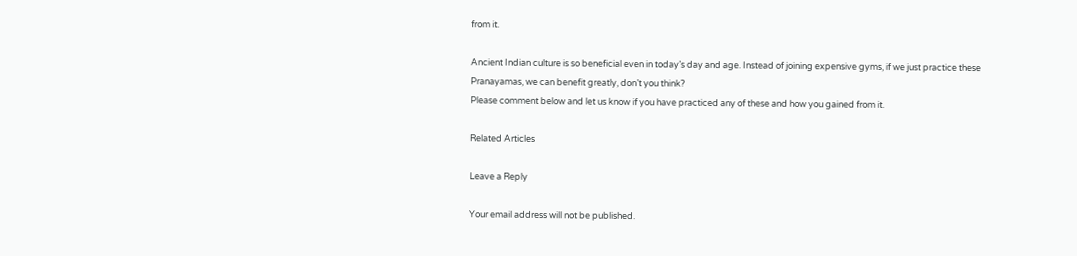from it.

Ancient Indian culture is so beneficial even in today’s day and age. Instead of joining expensive gyms, if we just practice these Pranayamas, we can benefit greatly, don’t you think?
Please comment below and let us know if you have practiced any of these and how you gained from it.

Related Articles

Leave a Reply

Your email address will not be published.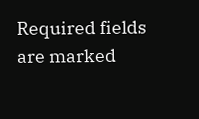Required fields are marked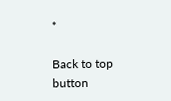*

Back to top button